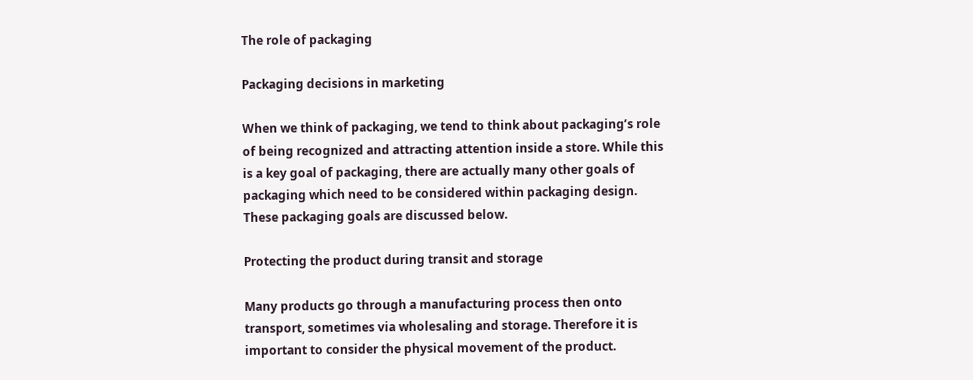The role of packaging

Packaging decisions in marketing

When we think of packaging, we tend to think about packaging’s role of being recognized and attracting attention inside a store. While this is a key goal of packaging, there are actually many other goals of packaging which need to be considered within packaging design.
These packaging goals are discussed below.

Protecting the product during transit and storage

Many products go through a manufacturing process then onto transport, sometimes via wholesaling and storage. Therefore it is important to consider the physical movement of the product.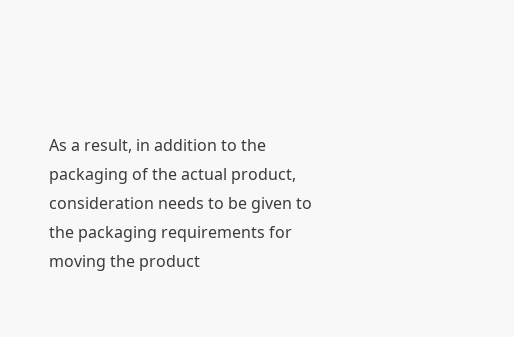As a result, in addition to the packaging of the actual product, consideration needs to be given to the packaging requirements for moving the product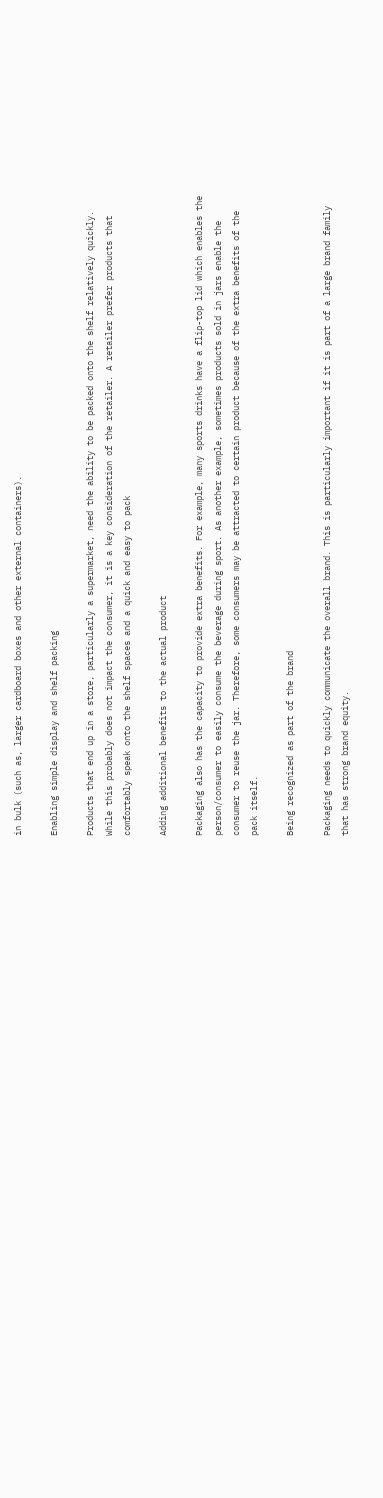in bulk (such as, larger cardboard boxes and other external containers).

Enabling simple display and shelf packing

Products that end up in a store, particularly a supermarket, need the ability to be packed onto the shelf relatively quickly. While this probably does not impact the consumer, it is a key consideration of the retailer. A retailer prefer products that comfortably speak onto the shelf spaces and a quick and easy to pack

Adding additional benefits to the actual product

Packaging also has the capacity to provide extra benefits. For example, many sports drinks have a flip-top lid which enables the person/consumer to easily consume the beverage during sport. As another example, sometimes products sold in jars enable the consumer to reuse the jar. Therefore, some consumers may be attracted to certain product because of the extra benefits of the pack itself.

Being recognized as part of the brand

Packaging needs to quickly communicate the overall brand. This is particularly important if it is part of a large brand family that has strong brand equity.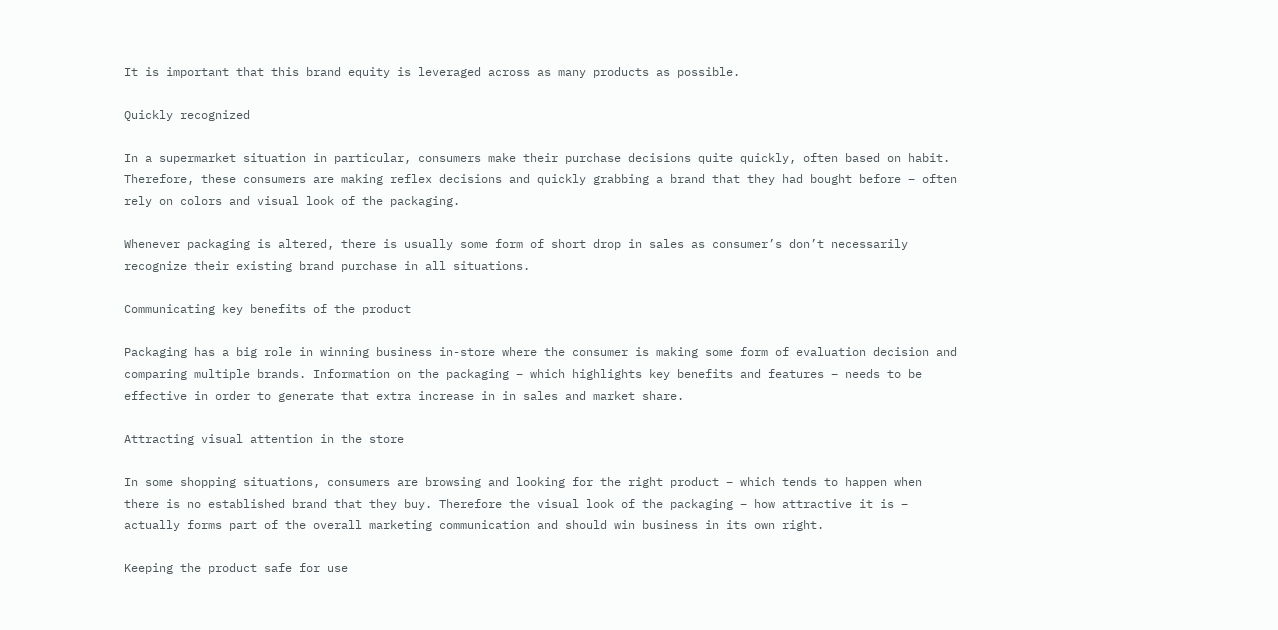It is important that this brand equity is leveraged across as many products as possible.

Quickly recognized

In a supermarket situation in particular, consumers make their purchase decisions quite quickly, often based on habit. Therefore, these consumers are making reflex decisions and quickly grabbing a brand that they had bought before – often rely on colors and visual look of the packaging.

Whenever packaging is altered, there is usually some form of short drop in sales as consumer’s don’t necessarily recognize their existing brand purchase in all situations.

Communicating key benefits of the product

Packaging has a big role in winning business in-store where the consumer is making some form of evaluation decision and comparing multiple brands. Information on the packaging – which highlights key benefits and features – needs to be effective in order to generate that extra increase in in sales and market share.

Attracting visual attention in the store

In some shopping situations, consumers are browsing and looking for the right product – which tends to happen when there is no established brand that they buy. Therefore the visual look of the packaging – how attractive it is – actually forms part of the overall marketing communication and should win business in its own right.

Keeping the product safe for use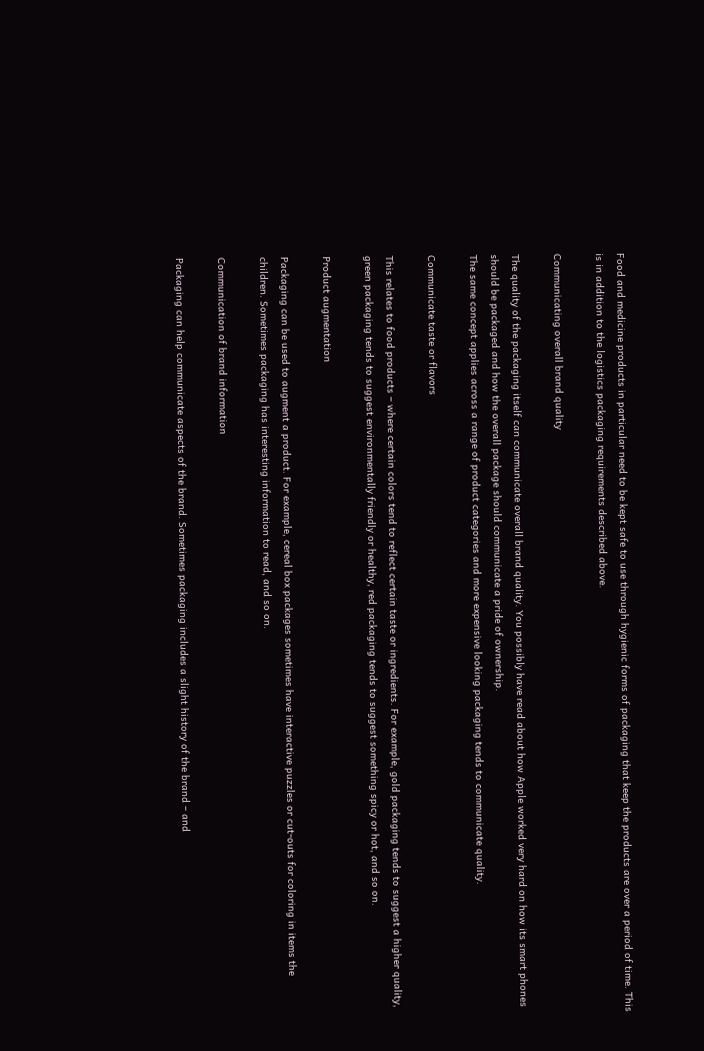Food and medicine products in particular need to be kept safe to use through hygienic forms of packaging that keep the products are over a period of time. This is in addition to the logistics packaging requirements described above.

Communicating overall brand quality

The quality of the packaging itself can communicate overall brand quality. You possibly have read about how Apple worked very hard on how its smart phones should be packaged and how the overall package should communicate a pride of ownership.
The same concept applies across a range of product categories and more expensive looking packaging tends to communicate quality.

Communicate taste or flavors

This relates to food products – where certain colors tend to reflect certain taste or ingredients. For example, gold packaging tends to suggest a higher quality, green packaging tends to suggest environmentally friendly or healthy, red packaging tends to suggest something spicy or hot, and so on.

Product augmentation

Packaging can be used to augment a product. For example, cereal box packages sometimes have interactive puzzles or cut-outs for coloring in items the children. Sometimes packaging has interesting information to read, and so on.

Communication of brand information

Packaging can help communicate aspects of the brand. Sometimes packaging includes a slight history of the brand – and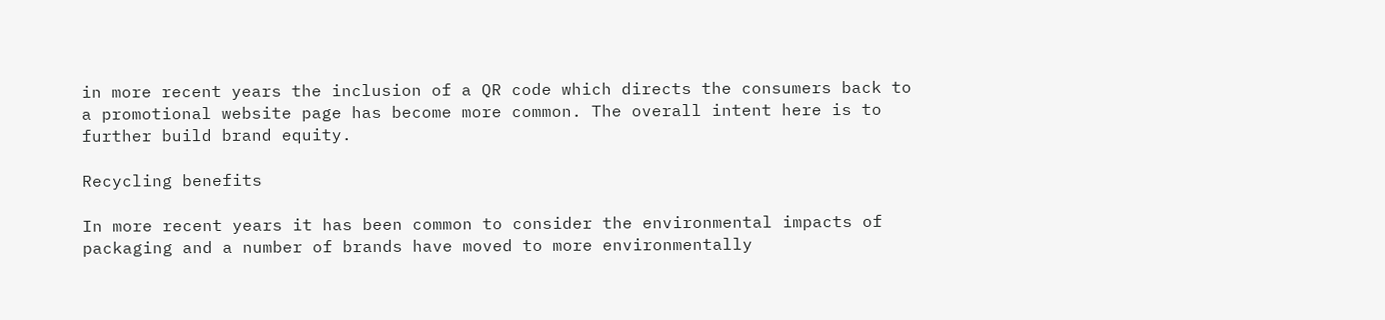in more recent years the inclusion of a QR code which directs the consumers back to a promotional website page has become more common. The overall intent here is to further build brand equity.

Recycling benefits

In more recent years it has been common to consider the environmental impacts of packaging and a number of brands have moved to more environmentally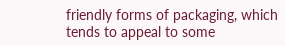friendly forms of packaging, which tends to appeal to some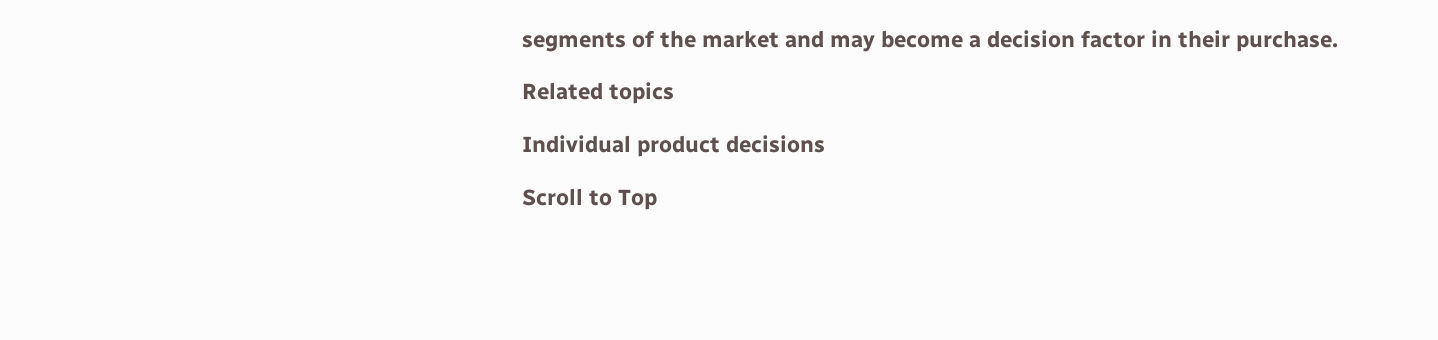segments of the market and may become a decision factor in their purchase.

Related topics

Individual product decisions

Scroll to Top